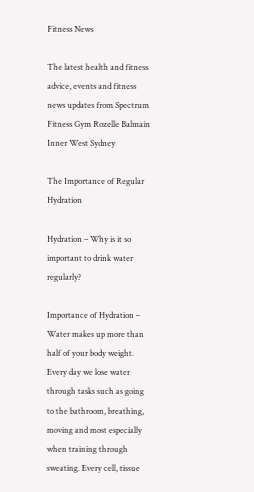Fitness News

The latest health and fitness advice, events and fitness news updates from Spectrum Fitness Gym Rozelle Balmain Inner West Sydney

The Importance of Regular Hydration

Hydration – Why is it so important to drink water regularly?

Importance of Hydration – Water makes up more than half of your body weight. Every day we lose water through tasks such as going to the bathroom, breathing, moving and most especially when training through sweating. Every cell, tissue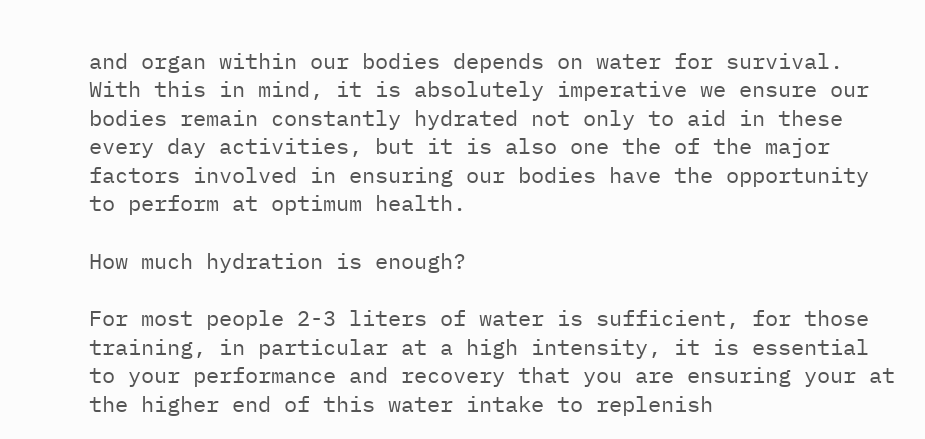and organ within our bodies depends on water for survival. With this in mind, it is absolutely imperative we ensure our bodies remain constantly hydrated not only to aid in these every day activities, but it is also one the of the major factors involved in ensuring our bodies have the opportunity to perform at optimum health.

How much hydration is enough?

For most people 2-3 liters of water is sufficient, for those training, in particular at a high intensity, it is essential to your performance and recovery that you are ensuring your at the higher end of this water intake to replenish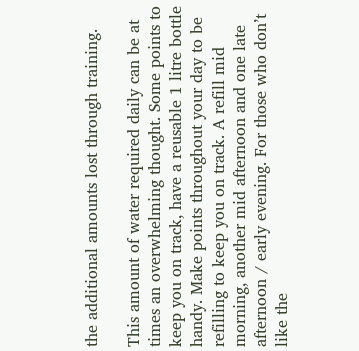the additional amounts lost through training.

This amount of water required daily can be at times an overwhelming thought. Some points to keep you on track, have a reusable 1 litre bottle handy. Make points throughout your day to be refilling to keep you on track. A refill mid morning, another mid afternoon and one late afternoon / early evening. For those who don’t like the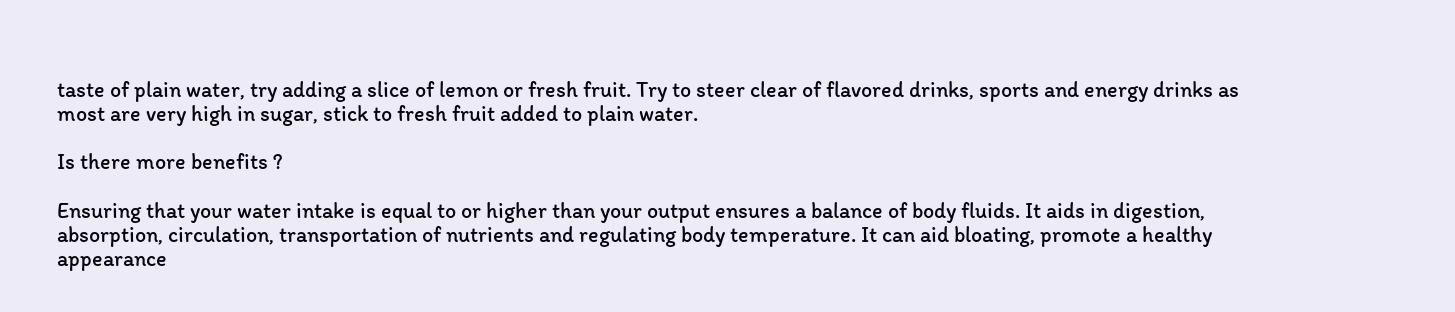taste of plain water, try adding a slice of lemon or fresh fruit. Try to steer clear of flavored drinks, sports and energy drinks as most are very high in sugar, stick to fresh fruit added to plain water.

Is there more benefits ?

Ensuring that your water intake is equal to or higher than your output ensures a balance of body fluids. It aids in digestion, absorption, circulation, transportation of nutrients and regulating body temperature. It can aid bloating, promote a healthy appearance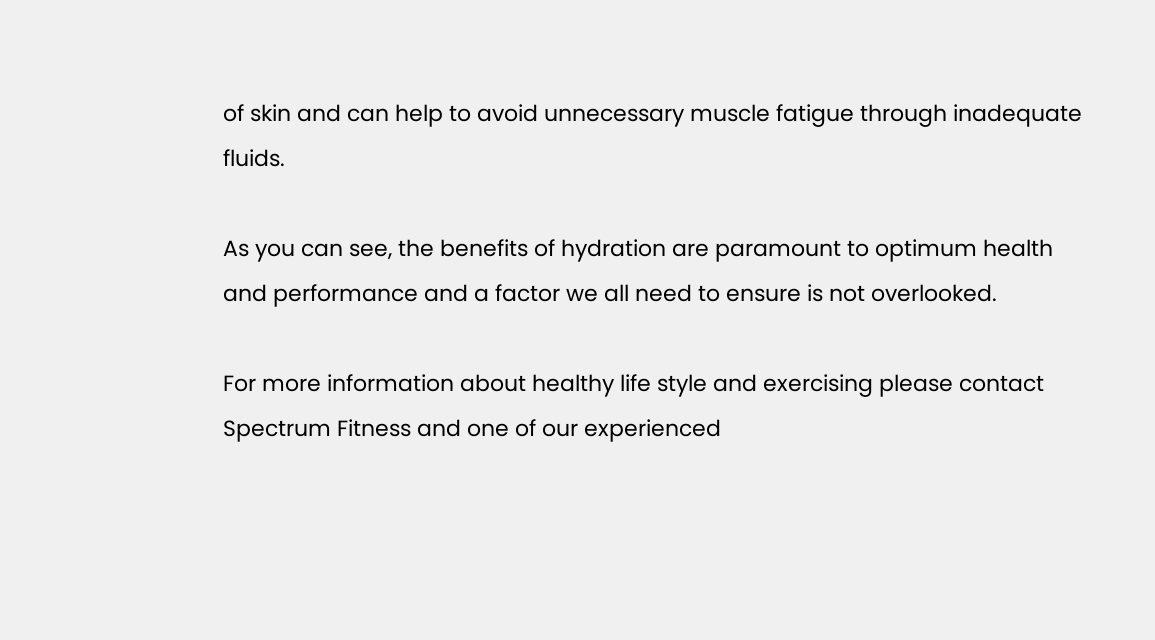of skin and can help to avoid unnecessary muscle fatigue through inadequate fluids.

As you can see, the benefits of hydration are paramount to optimum health and performance and a factor we all need to ensure is not overlooked.

For more information about healthy life style and exercising please contact Spectrum Fitness and one of our experienced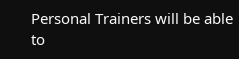Personal Trainers will be able to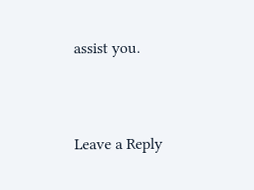assist you.


Leave a Reply